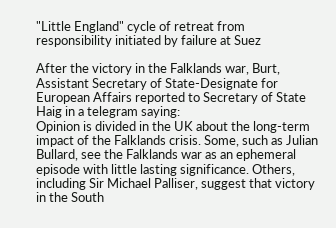"Little England" cycle of retreat from responsibility initiated by failure at Suez

After the victory in the Falklands war, Burt, Assistant Secretary of State-Designate for European Affairs reported to Secretary of State Haig in a telegram saying:
Opinion is divided in the UK about the long-term impact of the Falklands crisis. Some, such as Julian Bullard, see the Falklands war as an ephemeral episode with little lasting significance. Others, including Sir Michael Palliser, suggest that victory in the South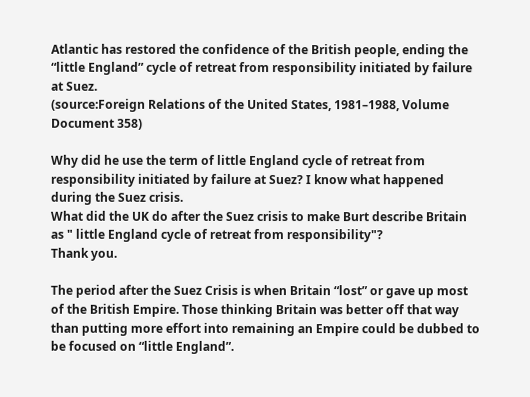Atlantic has restored the confidence of the British people, ending the “little England” cycle of retreat from responsibility initiated by failure at Suez.
(source:Foreign Relations of the United States, 1981–1988, Volume Document 358)

Why did he use the term of little England cycle of retreat from responsibility initiated by failure at Suez? I know what happened during the Suez crisis.
What did the UK do after the Suez crisis to make Burt describe Britain as " little England cycle of retreat from responsibility"?
Thank you.

The period after the Suez Crisis is when Britain “lost” or gave up most of the British Empire. Those thinking Britain was better off that way than putting more effort into remaining an Empire could be dubbed to be focused on “little England”.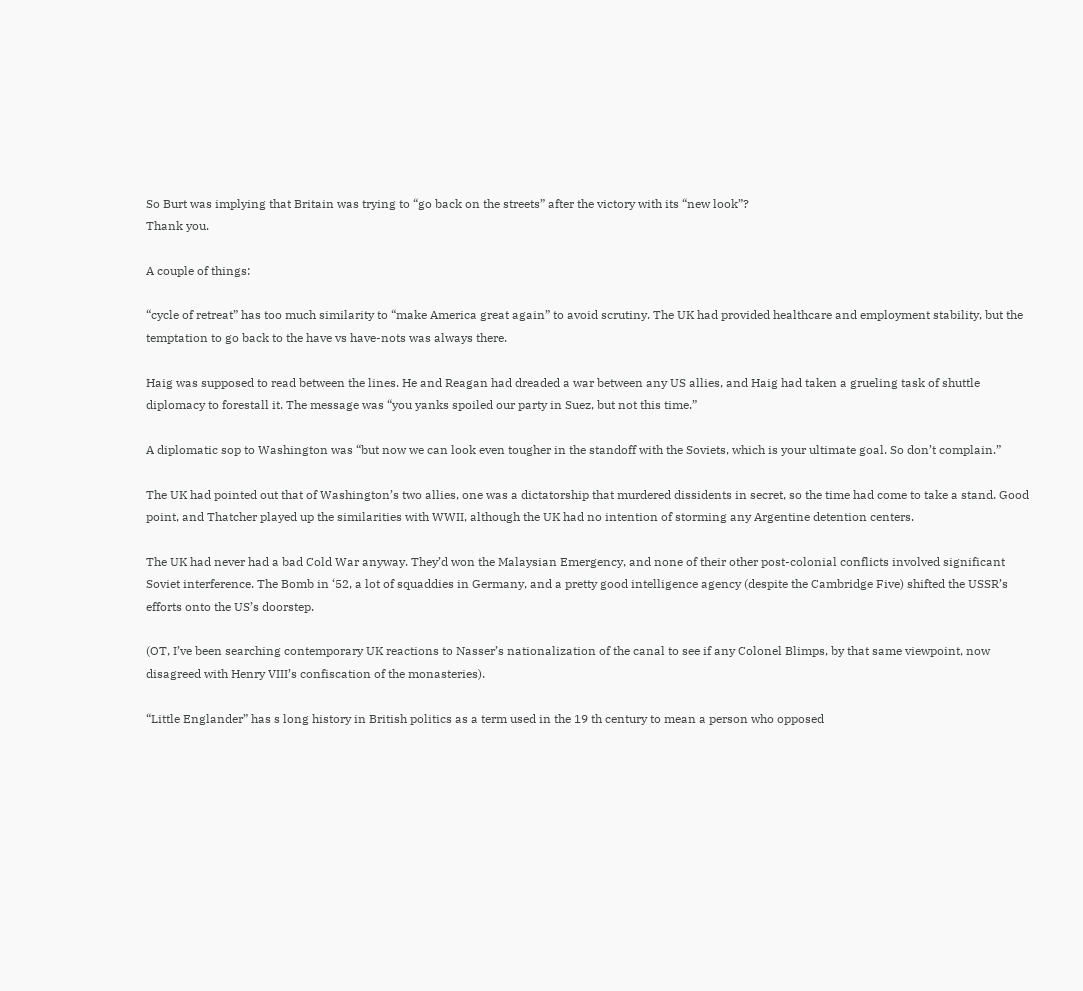So Burt was implying that Britain was trying to “go back on the streets” after the victory with its “new look”?
Thank you.

A couple of things:

“cycle of retreat” has too much similarity to “make America great again” to avoid scrutiny. The UK had provided healthcare and employment stability, but the temptation to go back to the have vs have-nots was always there.

Haig was supposed to read between the lines. He and Reagan had dreaded a war between any US allies, and Haig had taken a grueling task of shuttle diplomacy to forestall it. The message was “you yanks spoiled our party in Suez, but not this time.”

A diplomatic sop to Washington was “but now we can look even tougher in the standoff with the Soviets, which is your ultimate goal. So don’t complain.”

The UK had pointed out that of Washington’s two allies, one was a dictatorship that murdered dissidents in secret, so the time had come to take a stand. Good point, and Thatcher played up the similarities with WWII, although the UK had no intention of storming any Argentine detention centers.

The UK had never had a bad Cold War anyway. They’d won the Malaysian Emergency, and none of their other post-colonial conflicts involved significant Soviet interference. The Bomb in ‘52, a lot of squaddies in Germany, and a pretty good intelligence agency (despite the Cambridge Five) shifted the USSR’s efforts onto the US’s doorstep.

(OT, I’ve been searching contemporary UK reactions to Nasser’s nationalization of the canal to see if any Colonel Blimps, by that same viewpoint, now disagreed with Henry VIII’s confiscation of the monasteries).

“Little Englander” has s long history in British politics as a term used in the 19 th century to mean a person who opposed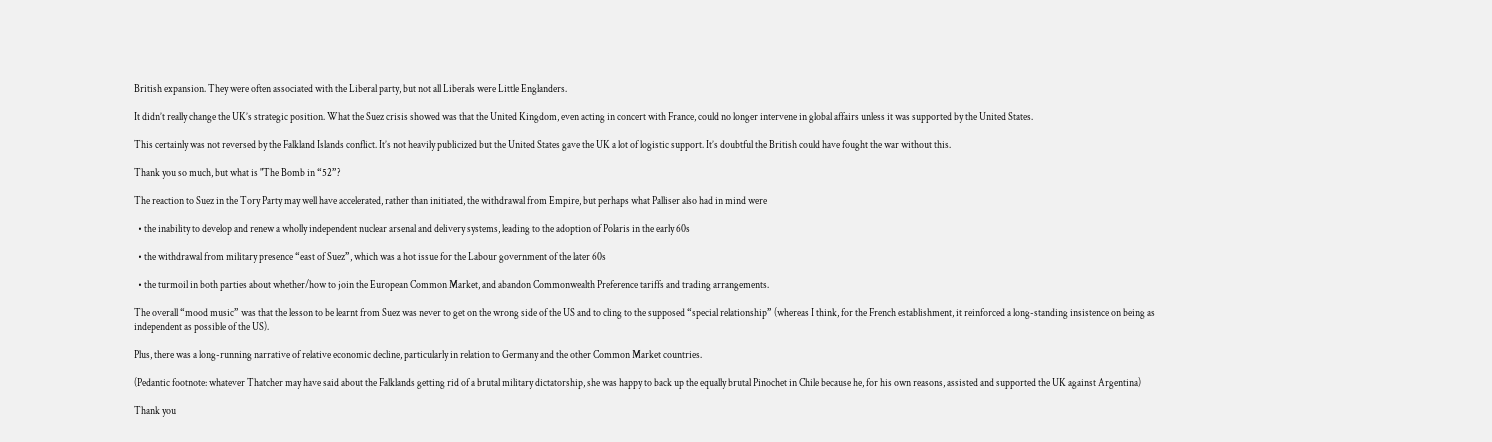British expansion. They were often associated with the Liberal party, but not all Liberals were Little Englanders.

It didn’t really change the UK’s strategic position. What the Suez crisis showed was that the United Kingdom, even acting in concert with France, could no longer intervene in global affairs unless it was supported by the United States.

This certainly was not reversed by the Falkland Islands conflict. It’s not heavily publicized but the United States gave the UK a lot of logistic support. It’s doubtful the British could have fought the war without this.

Thank you so much, but what is "The Bomb in “52”?

The reaction to Suez in the Tory Party may well have accelerated, rather than initiated, the withdrawal from Empire, but perhaps what Palliser also had in mind were

  • the inability to develop and renew a wholly independent nuclear arsenal and delivery systems, leading to the adoption of Polaris in the early 60s

  • the withdrawal from military presence “east of Suez”, which was a hot issue for the Labour government of the later 60s

  • the turmoil in both parties about whether/how to join the European Common Market, and abandon Commonwealth Preference tariffs and trading arrangements.

The overall “mood music” was that the lesson to be learnt from Suez was never to get on the wrong side of the US and to cling to the supposed “special relationship” (whereas I think, for the French establishment, it reinforced a long-standing insistence on being as independent as possible of the US).

Plus, there was a long-running narrative of relative economic decline, particularly in relation to Germany and the other Common Market countries.

(Pedantic footnote: whatever Thatcher may have said about the Falklands getting rid of a brutal military dictatorship, she was happy to back up the equally brutal Pinochet in Chile because he, for his own reasons, assisted and supported the UK against Argentina)

Thank you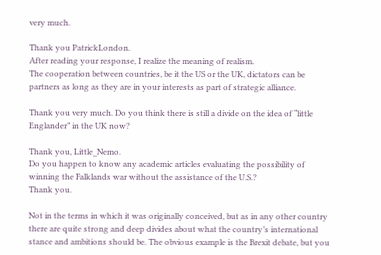very much.

Thank you PatrickLondon.
After reading your response, I realize the meaning of realism.
The cooperation between countries, be it the US or the UK, dictators can be partners as long as they are in your interests as part of strategic alliance.

Thank you very much. Do you think there is still a divide on the idea of “little Englander” in the UK now?

Thank you, Little_Nemo.
Do you happen to know any academic articles evaluating the possibility of winning the Falklands war without the assistance of the U.S.?
Thank you.

Not in the terms in which it was originally conceived, but as in any other country there are quite strong and deep divides about what the country’s international stance and ambitions should be. The obvious example is the Brexit debate, but you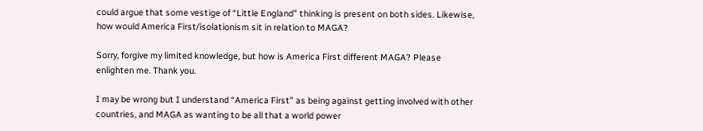could argue that some vestige of “Little England” thinking is present on both sides. Likewise, how would America First/isolationism sit in relation to MAGA?

Sorry, forgive my limited knowledge, but how is America First different MAGA? Please enlighten me. Thank you.

I may be wrong but I understand “America First” as being against getting involved with other countries, and MAGA as wanting to be all that a world power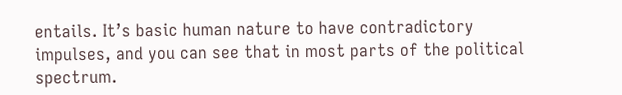entails. It’s basic human nature to have contradictory impulses, and you can see that in most parts of the political spectrum.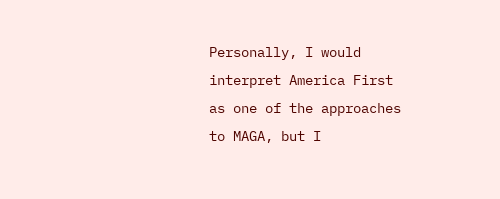Personally, I would interpret America First as one of the approaches to MAGA, but I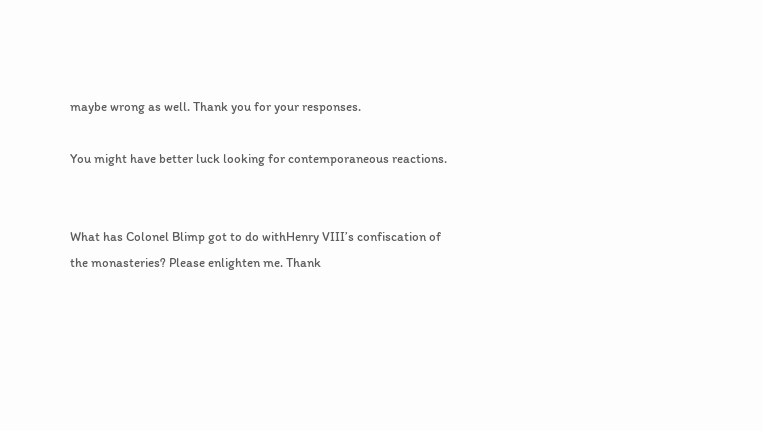maybe wrong as well. Thank you for your responses.

You might have better luck looking for contemporaneous reactions.


What has Colonel Blimp got to do withHenry VIII’s confiscation of the monasteries? Please enlighten me. Thank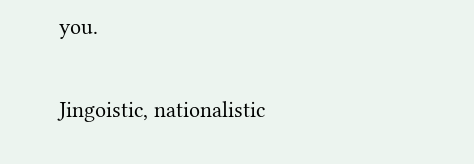you.

Jingoistic, nationalistic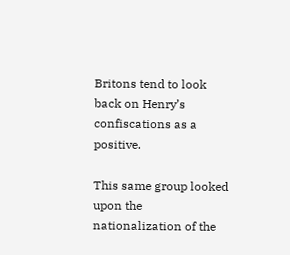Britons tend to look back on Henry’s confiscations as a positive.

This same group looked upon the nationalization of the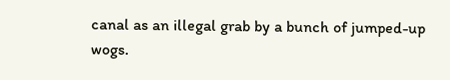canal as an illegal grab by a bunch of jumped-up wogs.